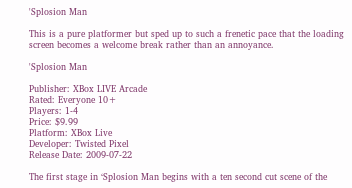'Splosion Man

This is a pure platformer but sped up to such a frenetic pace that the loading screen becomes a welcome break rather than an annoyance.

'Splosion Man

Publisher: XBox LIVE Arcade
Rated: Everyone 10+
Players: 1-4
Price: $9.99
Platform: XBox Live
Developer: Twisted Pixel
Release Date: 2009-07-22

The first stage in ‘Splosion Man begins with a ten second cut scene of the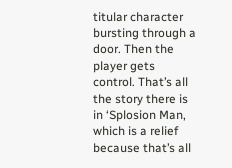titular character bursting through a door. Then the player gets control. That’s all the story there is in ‘Splosion Man, which is a relief because that’s all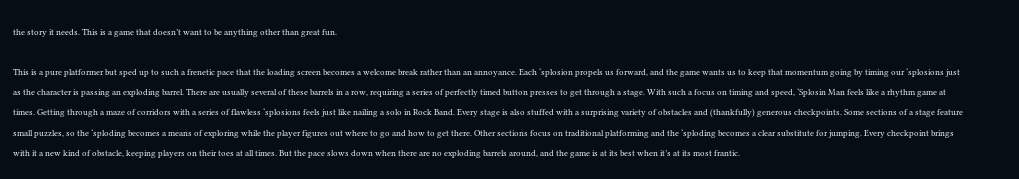the story it needs. This is a game that doesn’t want to be anything other than great fun.

This is a pure platformer but sped up to such a frenetic pace that the loading screen becomes a welcome break rather than an annoyance. Each ‘splosion propels us forward, and the game wants us to keep that momentum going by timing our ‘splosions just as the character is passing an exploding barrel. There are usually several of these barrels in a row, requiring a series of perfectly timed button presses to get through a stage. With such a focus on timing and speed, ‘Splosin Man feels like a rhythm game at times. Getting through a maze of corridors with a series of flawless ‘splosions feels just like nailing a solo in Rock Band. Every stage is also stuffed with a surprising variety of obstacles and (thankfully) generous checkpoints. Some sections of a stage feature small puzzles, so the ‘sploding becomes a means of exploring while the player figures out where to go and how to get there. Other sections focus on traditional platforming and the ‘sploding becomes a clear substitute for jumping. Every checkpoint brings with it a new kind of obstacle, keeping players on their toes at all times. But the pace slows down when there are no exploding barrels around, and the game is at its best when it’s at its most frantic.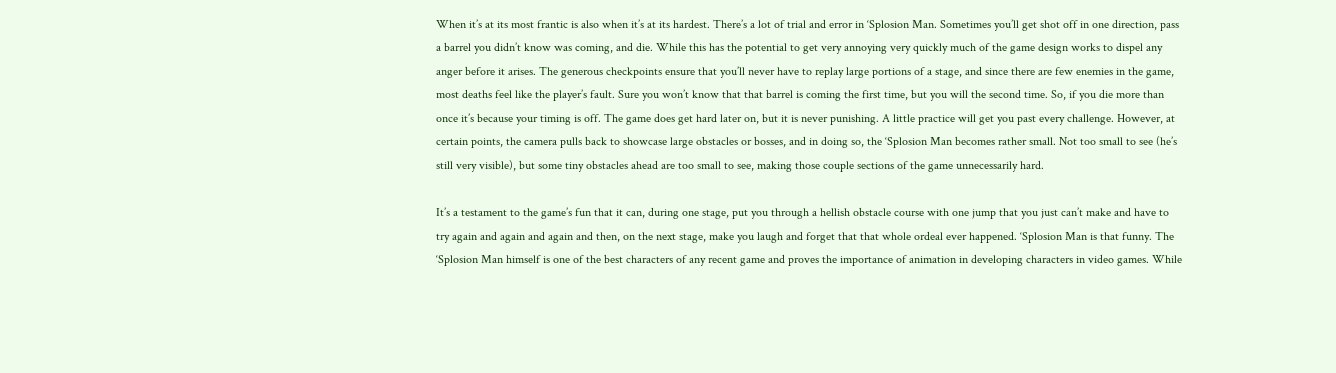When it’s at its most frantic is also when it’s at its hardest. There’s a lot of trial and error in ‘Splosion Man. Sometimes you’ll get shot off in one direction, pass a barrel you didn’t know was coming, and die. While this has the potential to get very annoying very quickly much of the game design works to dispel any anger before it arises. The generous checkpoints ensure that you’ll never have to replay large portions of a stage, and since there are few enemies in the game, most deaths feel like the player’s fault. Sure you won’t know that that barrel is coming the first time, but you will the second time. So, if you die more than once it’s because your timing is off. The game does get hard later on, but it is never punishing. A little practice will get you past every challenge. However, at certain points, the camera pulls back to showcase large obstacles or bosses, and in doing so, the ‘Splosion Man becomes rather small. Not too small to see (he’s still very visible), but some tiny obstacles ahead are too small to see, making those couple sections of the game unnecessarily hard.

It’s a testament to the game’s fun that it can, during one stage, put you through a hellish obstacle course with one jump that you just can’t make and have to try again and again and again and then, on the next stage, make you laugh and forget that that whole ordeal ever happened. ‘Splosion Man is that funny. The ‘Splosion Man himself is one of the best characters of any recent game and proves the importance of animation in developing characters in video games. While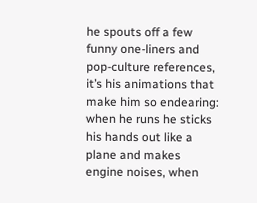he spouts off a few funny one-liners and pop-culture references, it’s his animations that make him so endearing: when he runs he sticks his hands out like a plane and makes engine noises, when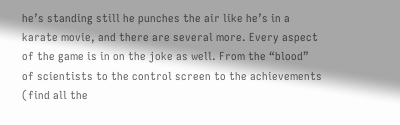he’s standing still he punches the air like he’s in a karate movie, and there are several more. Every aspect of the game is in on the joke as well. From the “blood” of scientists to the control screen to the achievements (find all the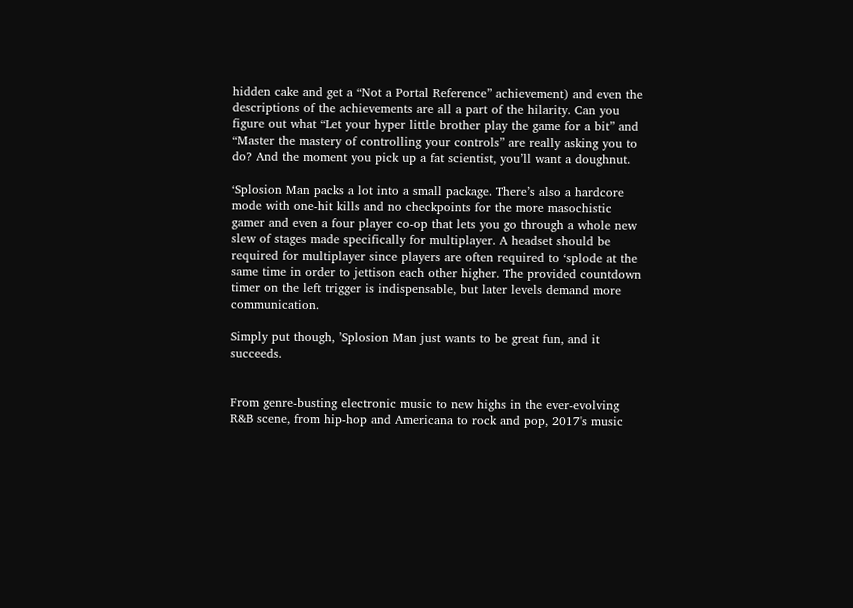hidden cake and get a “Not a Portal Reference” achievement) and even the descriptions of the achievements are all a part of the hilarity. Can you figure out what “Let your hyper little brother play the game for a bit” and “Master the mastery of controlling your controls” are really asking you to do? And the moment you pick up a fat scientist, you’ll want a doughnut.

‘Splosion Man packs a lot into a small package. There’s also a hardcore mode with one-hit kills and no checkpoints for the more masochistic gamer and even a four player co-op that lets you go through a whole new slew of stages made specifically for multiplayer. A headset should be required for multiplayer since players are often required to ‘splode at the same time in order to jettison each other higher. The provided countdown timer on the left trigger is indispensable, but later levels demand more communication.

Simply put though, ’Splosion Man just wants to be great fun, and it succeeds.


From genre-busting electronic music to new highs in the ever-evolving R&B scene, from hip-hop and Americana to rock and pop, 2017's music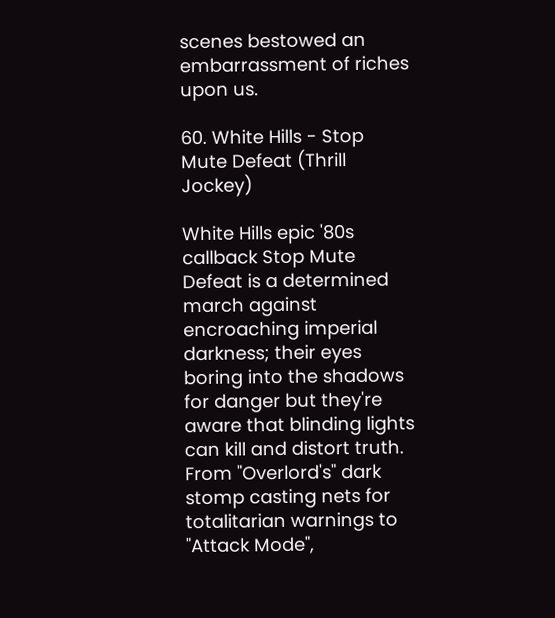scenes bestowed an embarrassment of riches upon us.

60. White Hills - Stop Mute Defeat (Thrill Jockey)

White Hills epic '80s callback Stop Mute Defeat is a determined march against encroaching imperial darkness; their eyes boring into the shadows for danger but they're aware that blinding lights can kill and distort truth. From "Overlord's" dark stomp casting nets for totalitarian warnings to "Attack Mode",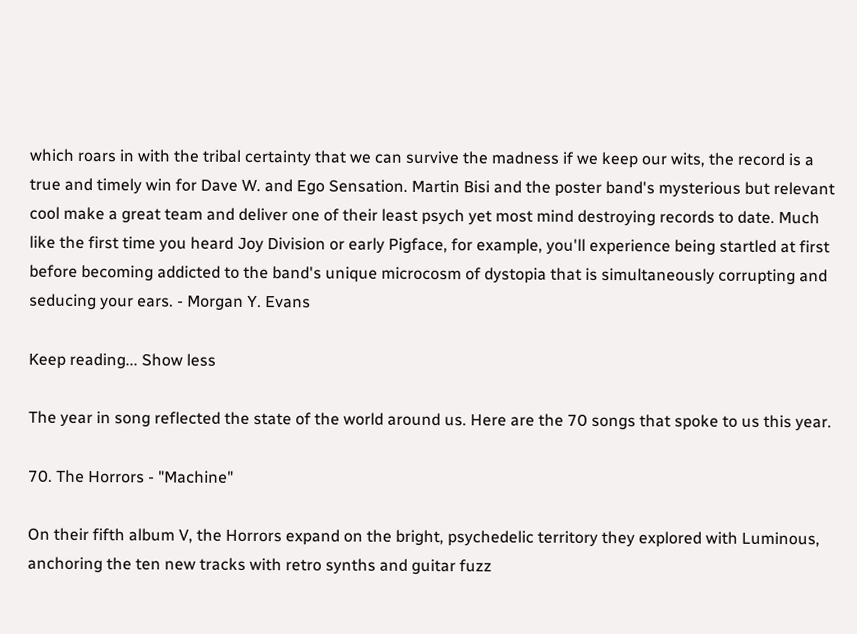which roars in with the tribal certainty that we can survive the madness if we keep our wits, the record is a true and timely win for Dave W. and Ego Sensation. Martin Bisi and the poster band's mysterious but relevant cool make a great team and deliver one of their least psych yet most mind destroying records to date. Much like the first time you heard Joy Division or early Pigface, for example, you'll experience being startled at first before becoming addicted to the band's unique microcosm of dystopia that is simultaneously corrupting and seducing your ears. - Morgan Y. Evans

Keep reading... Show less

The year in song reflected the state of the world around us. Here are the 70 songs that spoke to us this year.

70. The Horrors - "Machine"

On their fifth album V, the Horrors expand on the bright, psychedelic territory they explored with Luminous, anchoring the ten new tracks with retro synths and guitar fuzz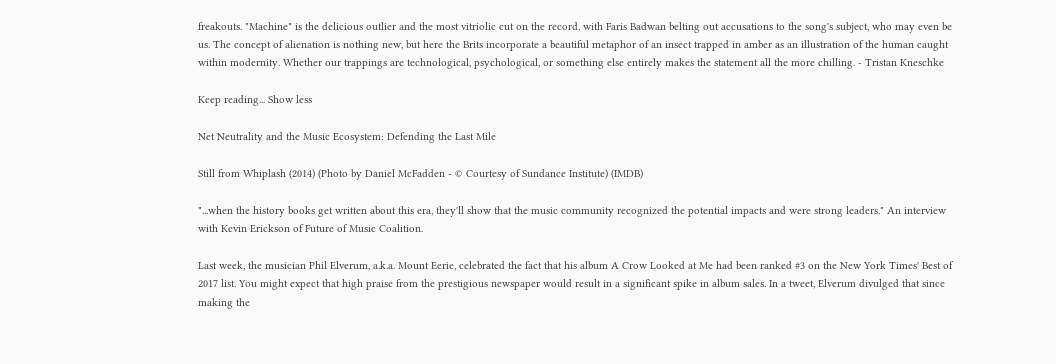freakouts. "Machine" is the delicious outlier and the most vitriolic cut on the record, with Faris Badwan belting out accusations to the song's subject, who may even be us. The concept of alienation is nothing new, but here the Brits incorporate a beautiful metaphor of an insect trapped in amber as an illustration of the human caught within modernity. Whether our trappings are technological, psychological, or something else entirely makes the statement all the more chilling. - Tristan Kneschke

Keep reading... Show less

Net Neutrality and the Music Ecosystem: Defending the Last Mile

Still from Whiplash (2014) (Photo by Daniel McFadden - © Courtesy of Sundance Institute) (IMDB)

"...when the history books get written about this era, they'll show that the music community recognized the potential impacts and were strong leaders." An interview with Kevin Erickson of Future of Music Coalition.

Last week, the musician Phil Elverum, a.k.a. Mount Eerie, celebrated the fact that his album A Crow Looked at Me had been ranked #3 on the New York Times' Best of 2017 list. You might expect that high praise from the prestigious newspaper would result in a significant spike in album sales. In a tweet, Elverum divulged that since making the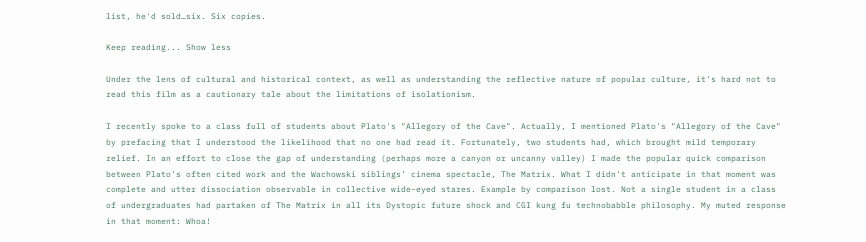list, he'd sold…six. Six copies.

Keep reading... Show less

Under the lens of cultural and historical context, as well as understanding the reflective nature of popular culture, it's hard not to read this film as a cautionary tale about the limitations of isolationism.

I recently spoke to a class full of students about Plato's "Allegory of the Cave". Actually, I mentioned Plato's "Allegory of the Cave" by prefacing that I understood the likelihood that no one had read it. Fortunately, two students had, which brought mild temporary relief. In an effort to close the gap of understanding (perhaps more a canyon or uncanny valley) I made the popular quick comparison between Plato's often cited work and the Wachowski siblings' cinema spectacle, The Matrix. What I didn't anticipate in that moment was complete and utter dissociation observable in collective wide-eyed stares. Example by comparison lost. Not a single student in a class of undergraduates had partaken of The Matrix in all its Dystopic future shock and CGI kung fu technobabble philosophy. My muted response in that moment: Whoa!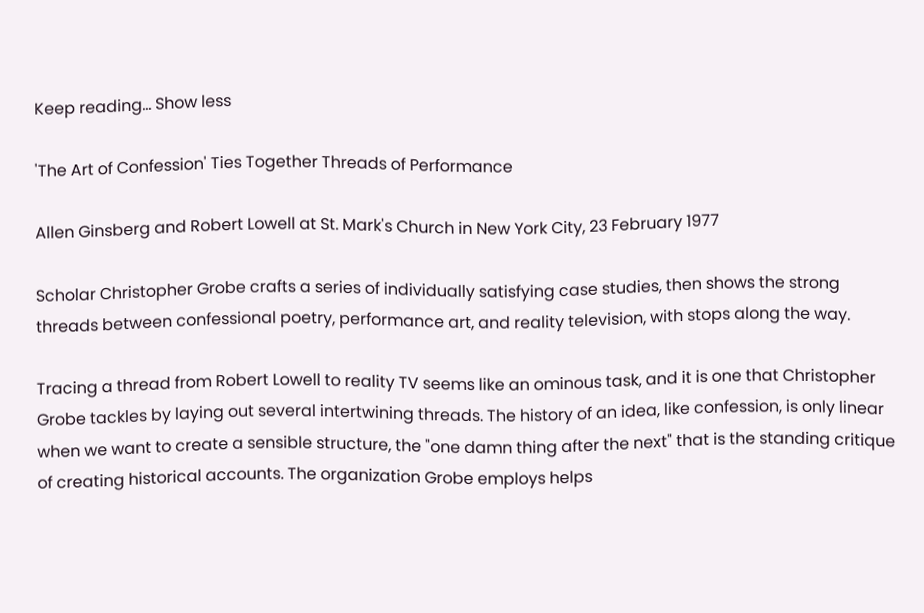Keep reading... Show less

'The Art of Confession' Ties Together Threads of Performance

Allen Ginsberg and Robert Lowell at St. Mark's Church in New York City, 23 February 1977

Scholar Christopher Grobe crafts a series of individually satisfying case studies, then shows the strong threads between confessional poetry, performance art, and reality television, with stops along the way.

Tracing a thread from Robert Lowell to reality TV seems like an ominous task, and it is one that Christopher Grobe tackles by laying out several intertwining threads. The history of an idea, like confession, is only linear when we want to create a sensible structure, the "one damn thing after the next" that is the standing critique of creating historical accounts. The organization Grobe employs helps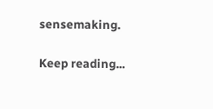sensemaking.

Keep reading...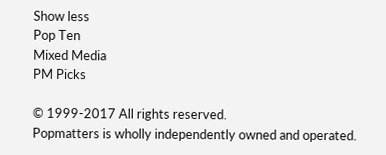Show less
Pop Ten
Mixed Media
PM Picks

© 1999-2017 All rights reserved.
Popmatters is wholly independently owned and operated.